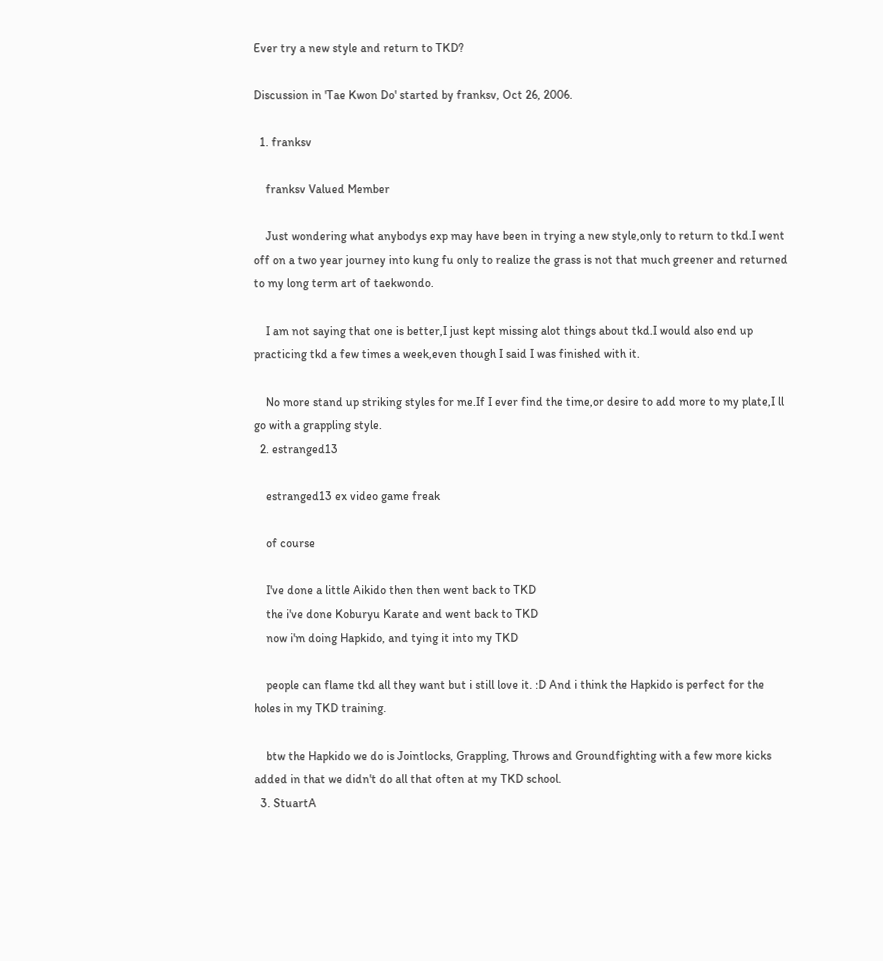Ever try a new style and return to TKD?

Discussion in 'Tae Kwon Do' started by franksv, Oct 26, 2006.

  1. franksv

    franksv Valued Member

    Just wondering what anybodys exp may have been in trying a new style,only to return to tkd.I went off on a two year journey into kung fu only to realize the grass is not that much greener and returned to my long term art of taekwondo.

    I am not saying that one is better,I just kept missing alot things about tkd.I would also end up practicing tkd a few times a week,even though I said I was finished with it.

    No more stand up striking styles for me.If I ever find the time,or desire to add more to my plate,I ll go with a grappling style.
  2. estranged13

    estranged13 ex video game freak

    of course

    I've done a little Aikido then then went back to TKD
    the i've done Koburyu Karate and went back to TKD
    now i'm doing Hapkido, and tying it into my TKD

    people can flame tkd all they want but i still love it. :D And i think the Hapkido is perfect for the holes in my TKD training.

    btw the Hapkido we do is Jointlocks, Grappling, Throws and Groundfighting with a few more kicks added in that we didn't do all that often at my TKD school.
  3. StuartA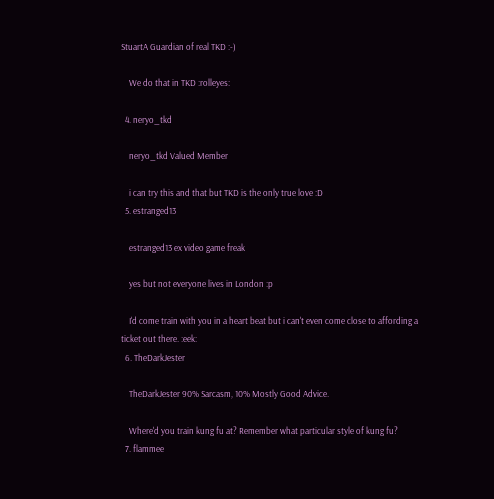StuartA Guardian of real TKD :-)

    We do that in TKD :rolleyes:

  4. neryo_tkd

    neryo_tkd Valued Member

    i can try this and that but TKD is the only true love :D
  5. estranged13

    estranged13 ex video game freak

    yes but not everyone lives in London :p

    I'd come train with you in a heart beat but i can't even come close to affording a ticket out there. :eek:
  6. TheDarkJester

    TheDarkJester 90% Sarcasm, 10% Mostly Good Advice.

    Where'd you train kung fu at? Remember what particular style of kung fu?
  7. flammee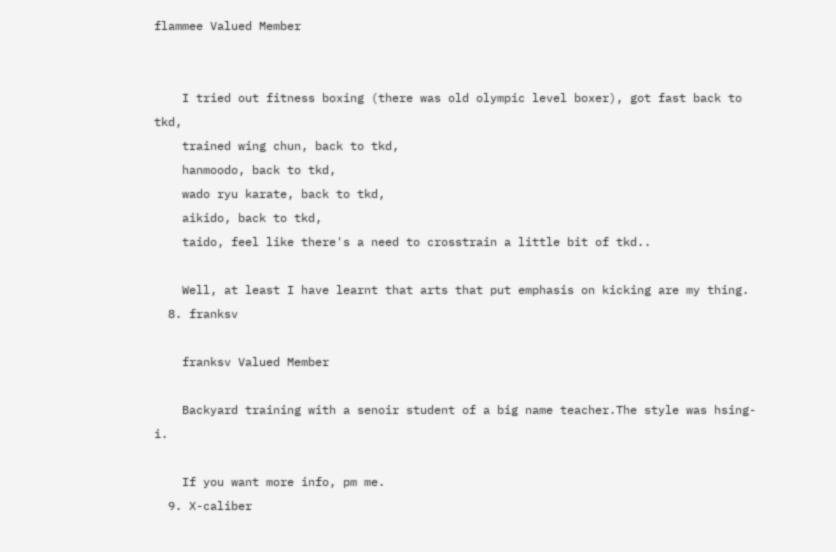flammee Valued Member


    I tried out fitness boxing (there was old olympic level boxer), got fast back to tkd,
    trained wing chun, back to tkd,
    hanmoodo, back to tkd,
    wado ryu karate, back to tkd,
    aikido, back to tkd,
    taido, feel like there's a need to crosstrain a little bit of tkd..

    Well, at least I have learnt that arts that put emphasis on kicking are my thing.
  8. franksv

    franksv Valued Member

    Backyard training with a senoir student of a big name teacher.The style was hsing-i.

    If you want more info, pm me.
  9. X-caliber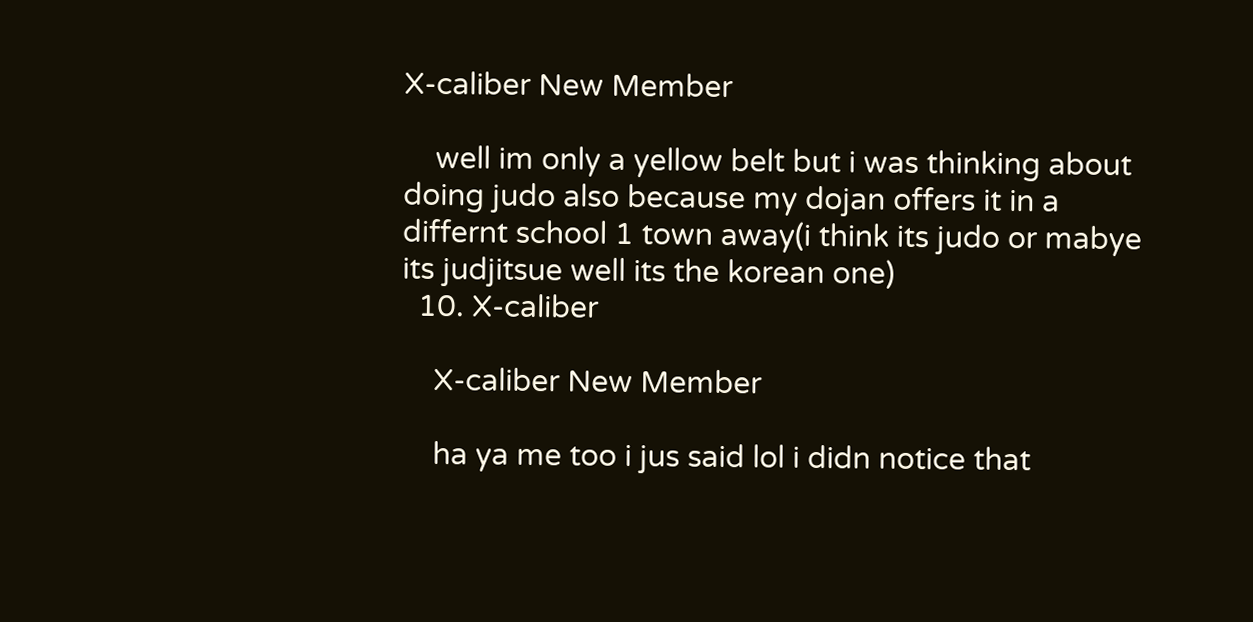X-caliber New Member

    well im only a yellow belt but i was thinking about doing judo also because my dojan offers it in a differnt school 1 town away(i think its judo or mabye its judjitsue well its the korean one)
  10. X-caliber

    X-caliber New Member

    ha ya me too i jus said lol i didn notice that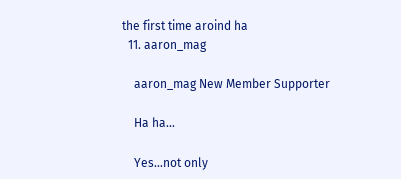the first time aroind ha
  11. aaron_mag

    aaron_mag New Member Supporter

    Ha ha...

    Yes...not only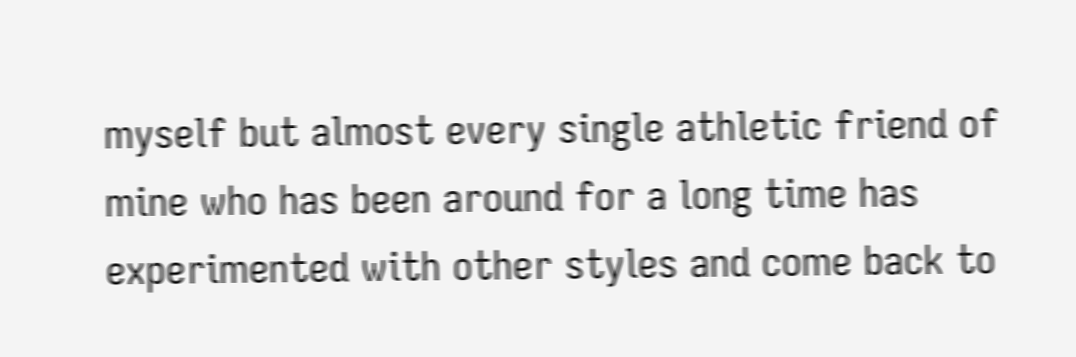myself but almost every single athletic friend of mine who has been around for a long time has experimented with other styles and come back to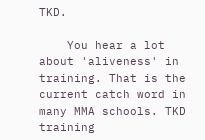TKD.

    You hear a lot about 'aliveness' in training. That is the current catch word in many MMA schools. TKD training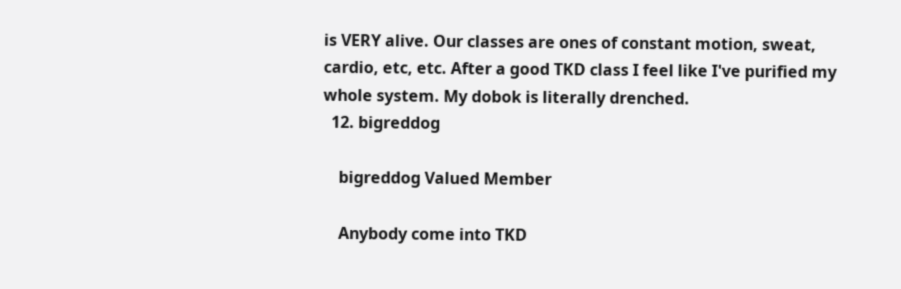is VERY alive. Our classes are ones of constant motion, sweat, cardio, etc, etc. After a good TKD class I feel like I've purified my whole system. My dobok is literally drenched.
  12. bigreddog

    bigreddog Valued Member

    Anybody come into TKD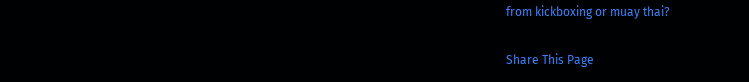from kickboxing or muay thai?

Share This Page